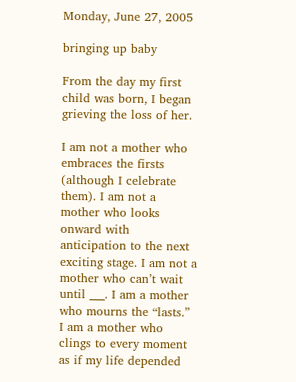Monday, June 27, 2005

bringing up baby

From the day my first child was born, I began grieving the loss of her.

I am not a mother who embraces the firsts (although I celebrate them). I am not a mother who looks onward with anticipation to the next exciting stage. I am not a mother who can’t wait until ___. I am a mother who mourns the “lasts.” I am a mother who clings to every moment as if my life depended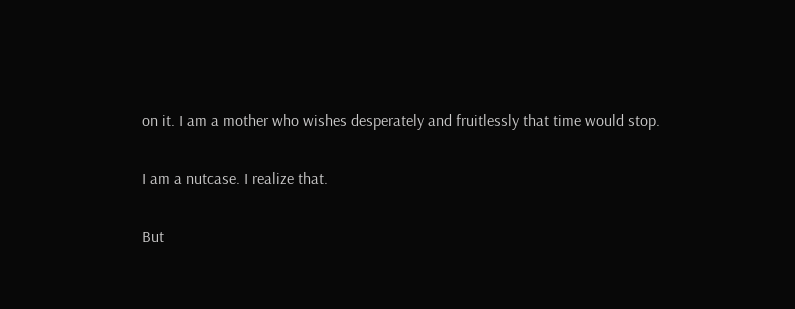on it. I am a mother who wishes desperately and fruitlessly that time would stop.

I am a nutcase. I realize that.

But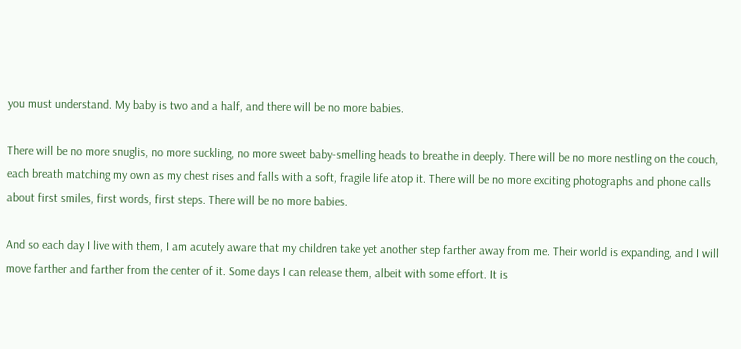you must understand. My baby is two and a half, and there will be no more babies.

There will be no more snuglis, no more suckling, no more sweet baby-smelling heads to breathe in deeply. There will be no more nestling on the couch, each breath matching my own as my chest rises and falls with a soft, fragile life atop it. There will be no more exciting photographs and phone calls about first smiles, first words, first steps. There will be no more babies.

And so each day I live with them, I am acutely aware that my children take yet another step farther away from me. Their world is expanding, and I will move farther and farther from the center of it. Some days I can release them, albeit with some effort. It is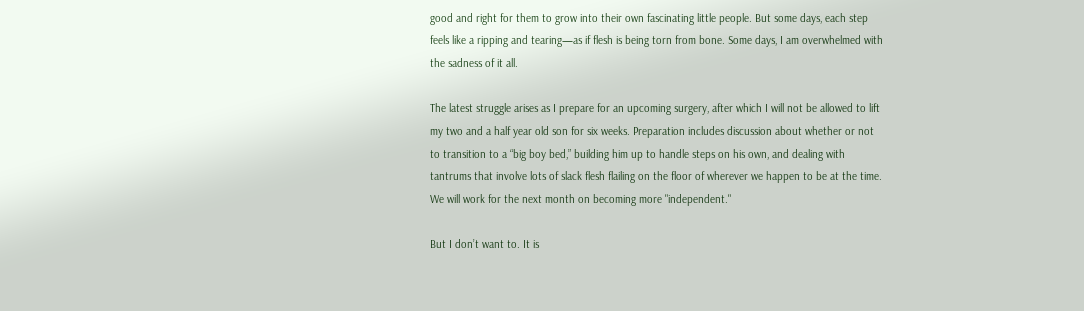good and right for them to grow into their own fascinating little people. But some days, each step feels like a ripping and tearing—as if flesh is being torn from bone. Some days, I am overwhelmed with the sadness of it all.

The latest struggle arises as I prepare for an upcoming surgery, after which I will not be allowed to lift my two and a half year old son for six weeks. Preparation includes discussion about whether or not to transition to a “big boy bed,” building him up to handle steps on his own, and dealing with tantrums that involve lots of slack flesh flailing on the floor of wherever we happen to be at the time. We will work for the next month on becoming more "independent."

But I don’t want to. It is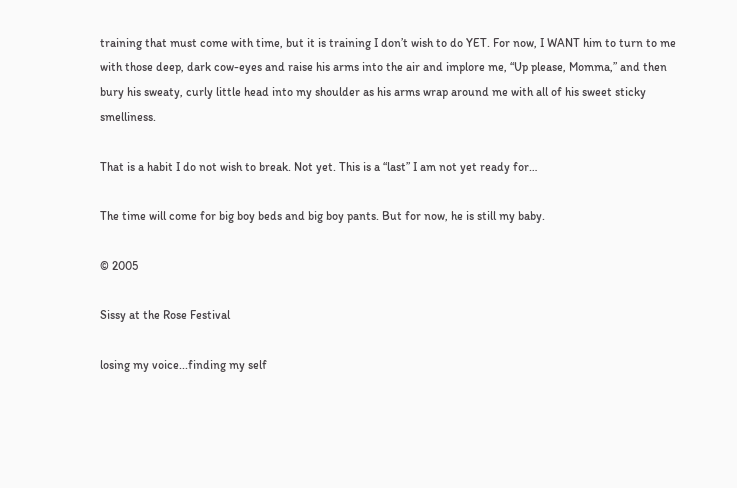training that must come with time, but it is training I don’t wish to do YET. For now, I WANT him to turn to me with those deep, dark cow-eyes and raise his arms into the air and implore me, “Up please, Momma,” and then bury his sweaty, curly little head into my shoulder as his arms wrap around me with all of his sweet sticky smelliness.

That is a habit I do not wish to break. Not yet. This is a “last” I am not yet ready for…

The time will come for big boy beds and big boy pants. But for now, he is still my baby.

© 2005

Sissy at the Rose Festival

losing my voice...finding my self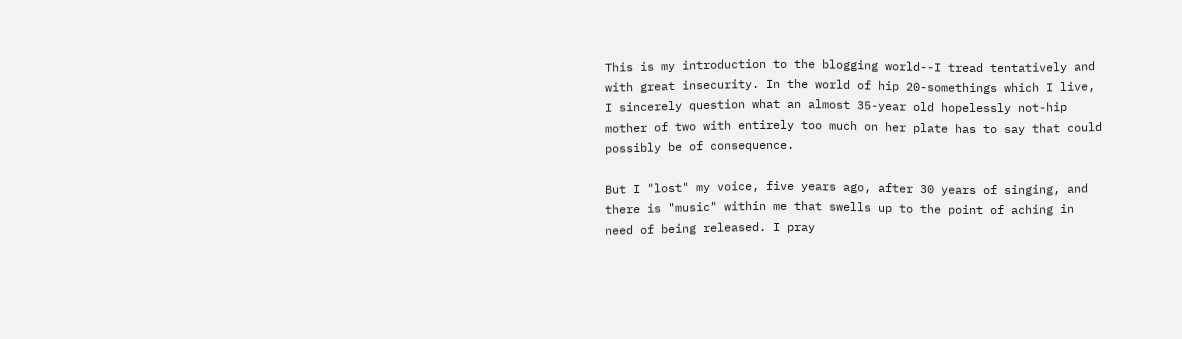This is my introduction to the blogging world--I tread tentatively and with great insecurity. In the world of hip 20-somethings which I live, I sincerely question what an almost 35-year old hopelessly not-hip mother of two with entirely too much on her plate has to say that could possibly be of consequence.

But I "lost" my voice, five years ago, after 30 years of singing, and there is "music" within me that swells up to the point of aching in need of being released. I pray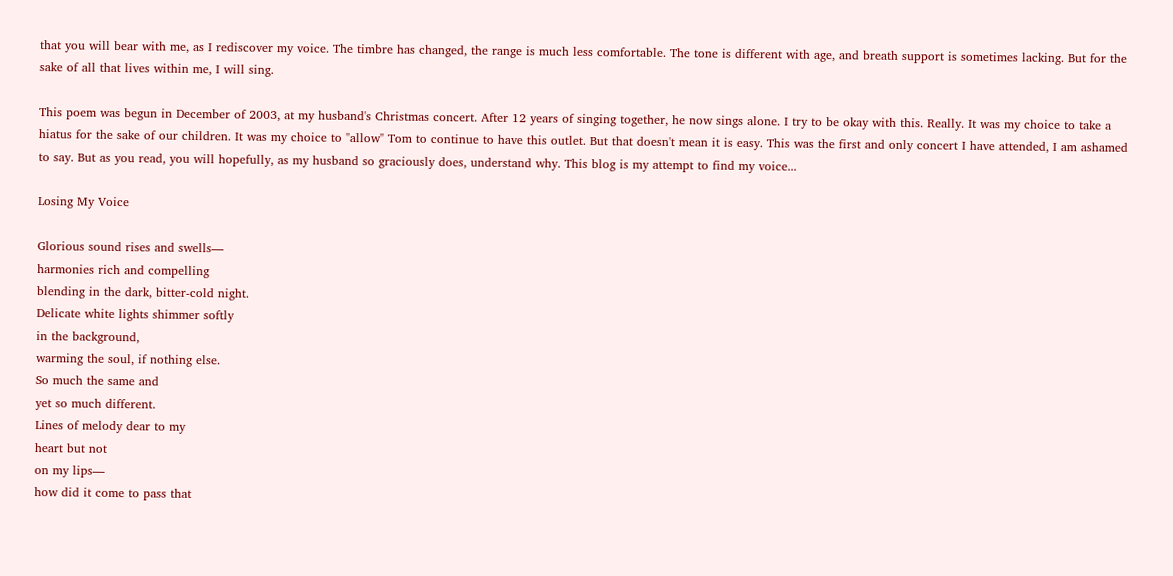that you will bear with me, as I rediscover my voice. The timbre has changed, the range is much less comfortable. The tone is different with age, and breath support is sometimes lacking. But for the sake of all that lives within me, I will sing.

This poem was begun in December of 2003, at my husband's Christmas concert. After 12 years of singing together, he now sings alone. I try to be okay with this. Really. It was my choice to take a hiatus for the sake of our children. It was my choice to "allow" Tom to continue to have this outlet. But that doesn't mean it is easy. This was the first and only concert I have attended, I am ashamed to say. But as you read, you will hopefully, as my husband so graciously does, understand why. This blog is my attempt to find my voice...

Losing My Voice

Glorious sound rises and swells—
harmonies rich and compelling
blending in the dark, bitter-cold night.
Delicate white lights shimmer softly
in the background,
warming the soul, if nothing else.
So much the same and
yet so much different.
Lines of melody dear to my
heart but not
on my lips—
how did it come to pass that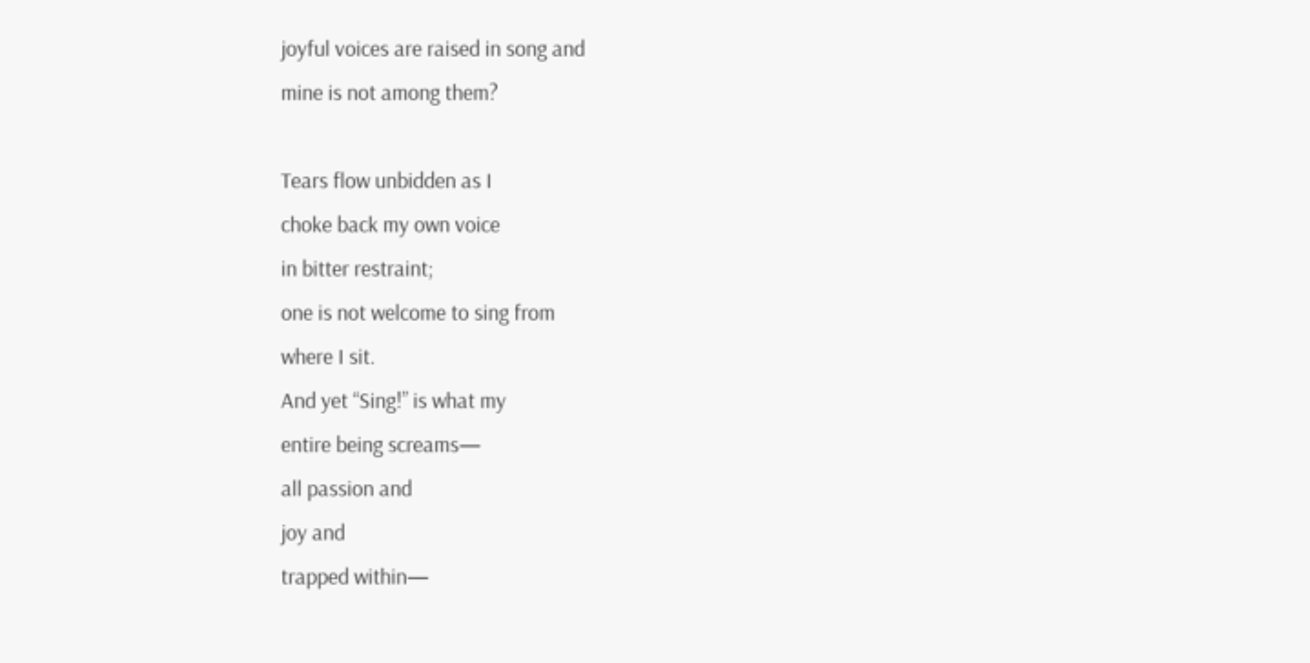joyful voices are raised in song and
mine is not among them?

Tears flow unbidden as I
choke back my own voice
in bitter restraint;
one is not welcome to sing from
where I sit.
And yet “Sing!” is what my
entire being screams—
all passion and
joy and
trapped within—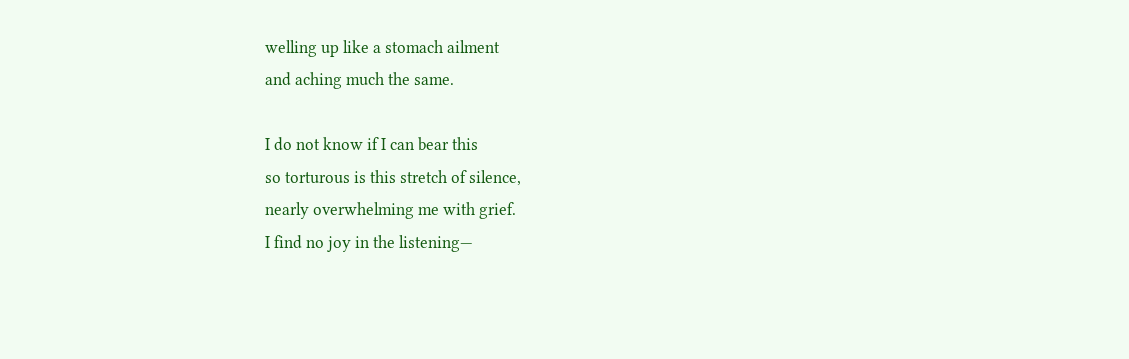welling up like a stomach ailment
and aching much the same.

I do not know if I can bear this
so torturous is this stretch of silence,
nearly overwhelming me with grief.
I find no joy in the listening—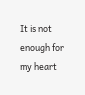It is not enough for my heart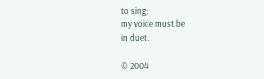to sing;
my voice must be
in duet.

© 2004